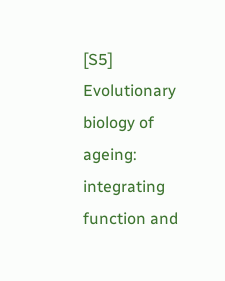[S5] Evolutionary biology of ageing: integrating function and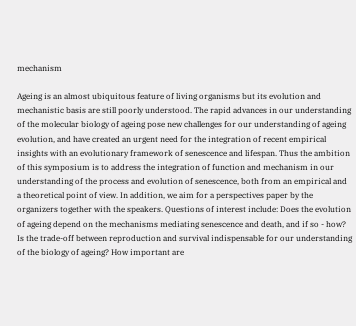mechanism

Ageing is an almost ubiquitous feature of living organisms but its evolution and mechanistic basis are still poorly understood. The rapid advances in our understanding of the molecular biology of ageing pose new challenges for our understanding of ageing evolution, and have created an urgent need for the integration of recent empirical insights with an evolutionary framework of senescence and lifespan. Thus the ambition of this symposium is to address the integration of function and mechanism in our understanding of the process and evolution of senescence, both from an empirical and a theoretical point of view. In addition, we aim for a perspectives paper by the organizers together with the speakers. Questions of interest include: Does the evolution of ageing depend on the mechanisms mediating senescence and death, and if so - how? Is the trade-off between reproduction and survival indispensable for our understanding of the biology of ageing? How important are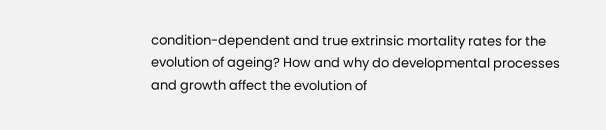condition-dependent and true extrinsic mortality rates for the evolution of ageing? How and why do developmental processes and growth affect the evolution of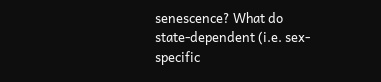senescence? What do state-dependent (i.e. sex-specific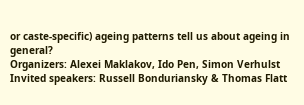or caste-specific) ageing patterns tell us about ageing in general?
Organizers: Alexei Maklakov, Ido Pen, Simon Verhulst
Invited speakers: Russell Bonduriansky & Thomas Flatt